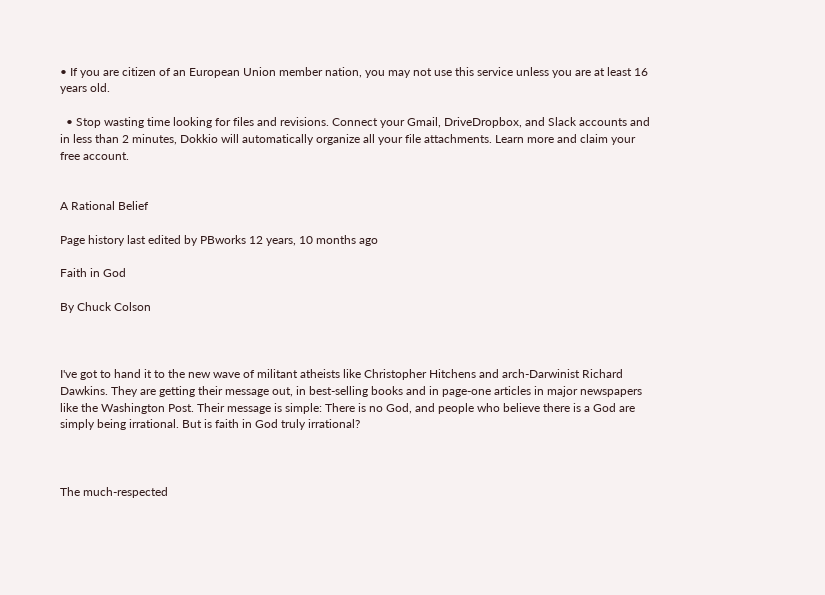• If you are citizen of an European Union member nation, you may not use this service unless you are at least 16 years old.

  • Stop wasting time looking for files and revisions. Connect your Gmail, DriveDropbox, and Slack accounts and in less than 2 minutes, Dokkio will automatically organize all your file attachments. Learn more and claim your free account.


A Rational Belief

Page history last edited by PBworks 12 years, 10 months ago

Faith in God

By Chuck Colson



I've got to hand it to the new wave of militant atheists like Christopher Hitchens and arch-Darwinist Richard Dawkins. They are getting their message out, in best-selling books and in page-one articles in major newspapers like the Washington Post. Their message is simple: There is no God, and people who believe there is a God are simply being irrational. But is faith in God truly irrational?



The much-respected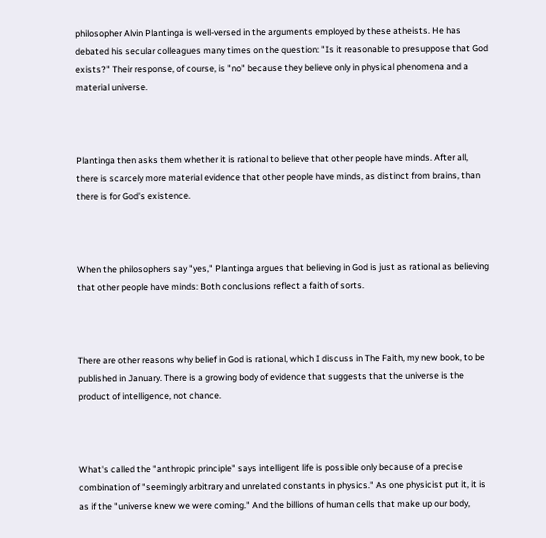philosopher Alvin Plantinga is well-versed in the arguments employed by these atheists. He has debated his secular colleagues many times on the question: "Is it reasonable to presuppose that God exists?" Their response, of course, is "no" because they believe only in physical phenomena and a material universe.



Plantinga then asks them whether it is rational to believe that other people have minds. After all, there is scarcely more material evidence that other people have minds, as distinct from brains, than there is for God's existence.



When the philosophers say "yes," Plantinga argues that believing in God is just as rational as believing that other people have minds: Both conclusions reflect a faith of sorts.



There are other reasons why belief in God is rational, which I discuss in The Faith, my new book, to be published in January. There is a growing body of evidence that suggests that the universe is the product of intelligence, not chance.



What's called the "anthropic principle" says intelligent life is possible only because of a precise combination of "seemingly arbitrary and unrelated constants in physics." As one physicist put it, it is as if the "universe knew we were coming." And the billions of human cells that make up our body,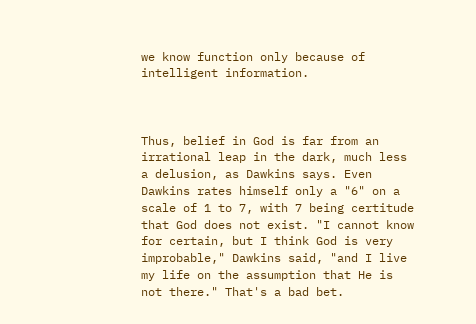we know function only because of intelligent information.



Thus, belief in God is far from an irrational leap in the dark, much less a delusion, as Dawkins says. Even Dawkins rates himself only a "6" on a scale of 1 to 7, with 7 being certitude that God does not exist. "I cannot know for certain, but I think God is very improbable," Dawkins said, "and I live my life on the assumption that He is not there." That's a bad bet.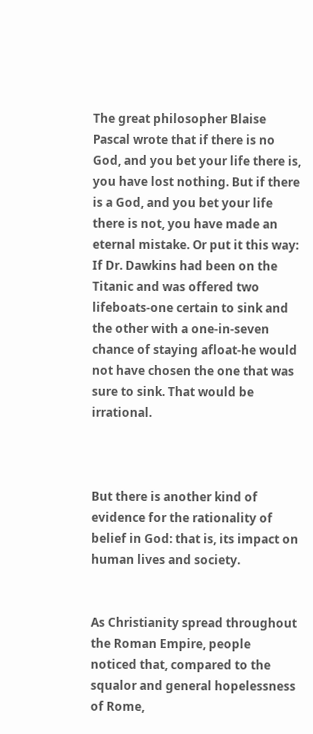The great philosopher Blaise Pascal wrote that if there is no God, and you bet your life there is, you have lost nothing. But if there is a God, and you bet your life there is not, you have made an eternal mistake. Or put it this way: If Dr. Dawkins had been on the Titanic and was offered two lifeboats-one certain to sink and the other with a one-in-seven chance of staying afloat-he would not have chosen the one that was sure to sink. That would be irrational.



But there is another kind of evidence for the rationality of belief in God: that is, its impact on human lives and society.


As Christianity spread throughout the Roman Empire, people noticed that, compared to the squalor and general hopelessness of Rome,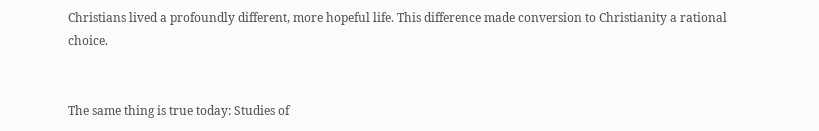Christians lived a profoundly different, more hopeful life. This difference made conversion to Christianity a rational choice.


The same thing is true today: Studies of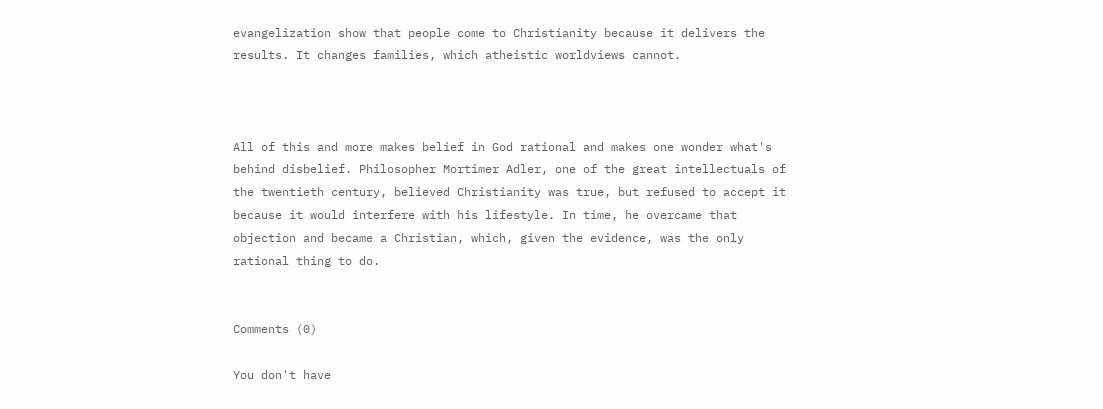evangelization show that people come to Christianity because it delivers the results. It changes families, which atheistic worldviews cannot.



All of this and more makes belief in God rational and makes one wonder what's behind disbelief. Philosopher Mortimer Adler, one of the great intellectuals of the twentieth century, believed Christianity was true, but refused to accept it because it would interfere with his lifestyle. In time, he overcame that objection and became a Christian, which, given the evidence, was the only rational thing to do.


Comments (0)

You don't have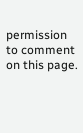permission to comment on this page.